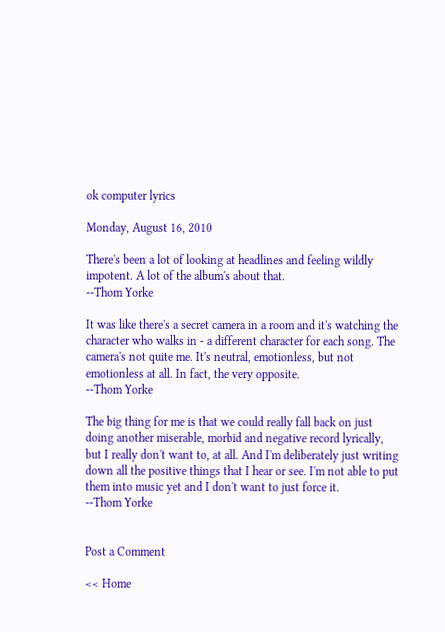ok computer lyrics

Monday, August 16, 2010

There's been a lot of looking at headlines and feeling wildly impotent. A lot of the album's about that.
--Thom Yorke

It was like there's a secret camera in a room and it's watching the character who walks in - a different character for each song. The camera's not quite me. It's neutral, emotionless, but not emotionless at all. In fact, the very opposite.
--Thom Yorke

The big thing for me is that we could really fall back on just doing another miserable, morbid and negative record lyrically, but I really don't want to, at all. And I'm deliberately just writing down all the positive things that I hear or see. I'm not able to put them into music yet and I don't want to just force it.
--Thom Yorke


Post a Comment

<< Home